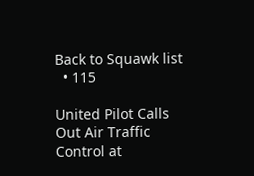Back to Squawk list
  • 115

United Pilot Calls Out Air Traffic Control at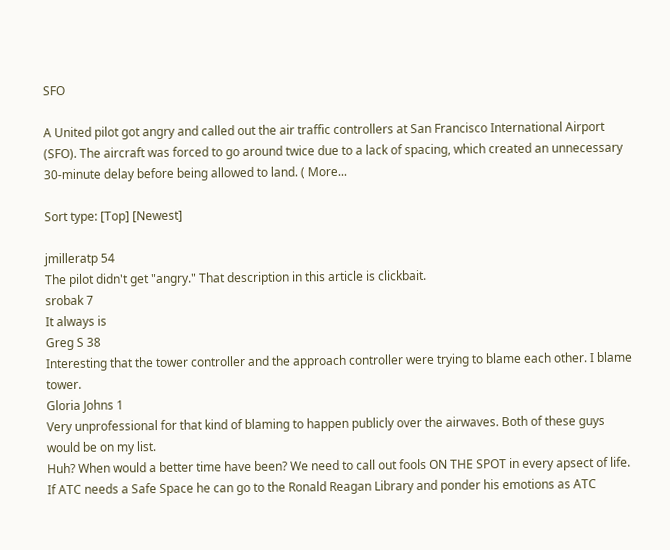SFO

A United pilot got angry and called out the air traffic controllers at San Francisco International Airport (SFO). The aircraft was forced to go around twice due to a lack of spacing, which created an unnecessary 30-minute delay before being allowed to land. ( More...

Sort type: [Top] [Newest]

jmilleratp 54
The pilot didn't get "angry." That description in this article is clickbait.
srobak 7
It always is
Greg S 38
Interesting that the tower controller and the approach controller were trying to blame each other. I blame tower.
Gloria Johns 1
Very unprofessional for that kind of blaming to happen publicly over the airwaves. Both of these guys would be on my list.
Huh? When would a better time have been? We need to call out fools ON THE SPOT in every apsect of life. If ATC needs a Safe Space he can go to the Ronald Reagan Library and ponder his emotions as ATC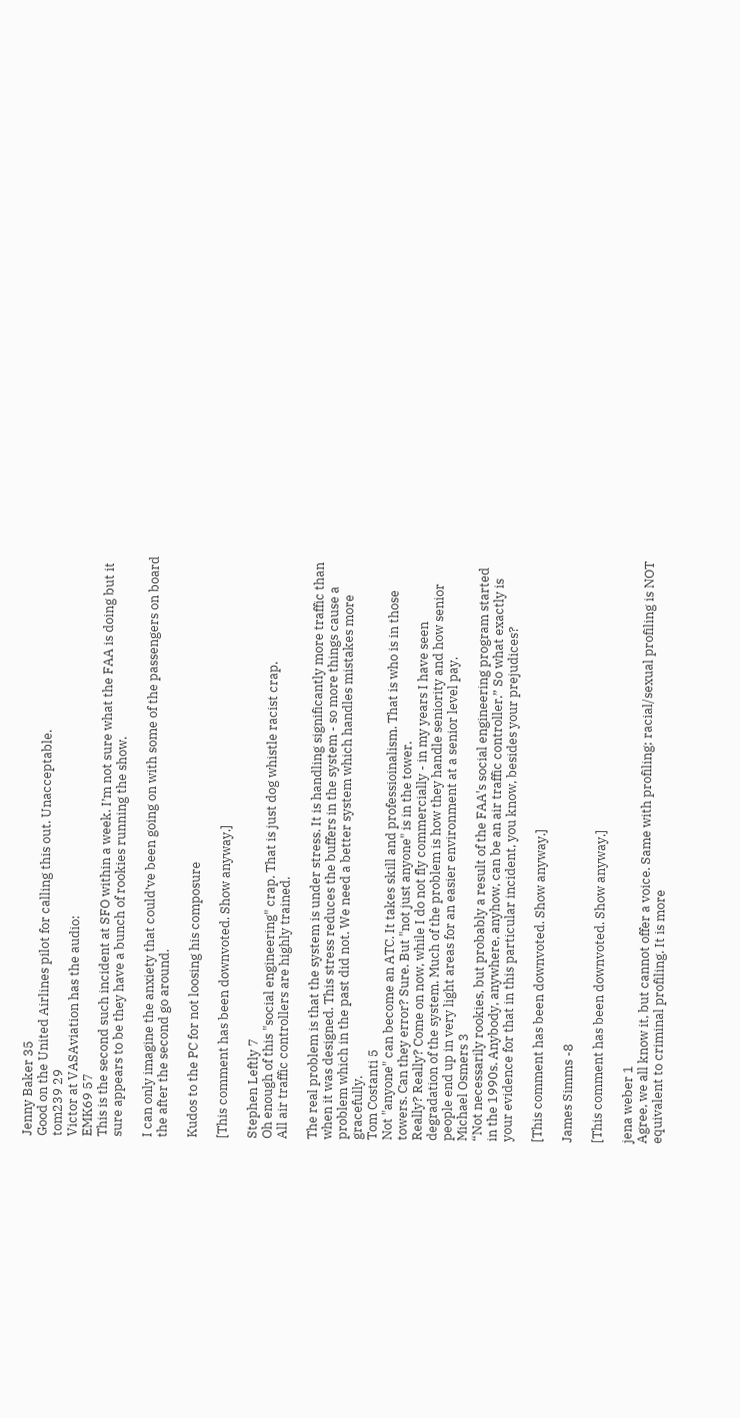Jenny Baker 35
Good on the United Airlines pilot for calling this out. Unacceptable.
tom239 29
Victor at VASAviation has the audio:
EMK69 57
This is the second such incident at SFO within a week. I’m not sure what the FAA is doing but it sure appears to be they have a bunch of rookies running the show.

I can only imagine the anxiety that could’ve been going on with some of the passengers on board the after the second go around.

Kudos to the PC for not loosing his composure

[This comment has been downvoted. Show anyway.]

Stephen Leftly 7
Oh enough of this "social engineering" crap. That is just dog whistle racist crap.
All air traffic controllers are highly trained.

The real problem is that the system is under stress. It is handling significantly more traffic than when it was designed. This stress reduces the buffers in the system - so more things cause a problem which in the past did not. We need a better system which handles mistakes more gracefully.
Tom Costanti 5
Not "anyone" can become an ATC. It takes skill and professioinalism. That is who is in those towers. Can they error? Sure. But "not just anyone" is in the tower.
Really? Really? Come on now, while I do not fly commercially - in my years I have seen degradation of the system. Much of the problem is how they handle seniority and how senior people end up in very light areas for an easier environment at a senior level pay.
Michael Osmers 3
“Not necessarily rookies, but probably a result of the FAA's social engineering program started in the 1990s. Anybody, anywhere, anyhow, can be an air traffic controller.” So what exactly is your evidence for that in this particular incident, you know, besides your prejudices?

[This comment has been downvoted. Show anyway.]

James Simms -8

[This comment has been downvoted. Show anyway.]

jena weber 1
Agree, we all know it, but cannot offer a voice. Same with profiling; racial/sexual profiling is NOT equivalent to criminal profiling. It is more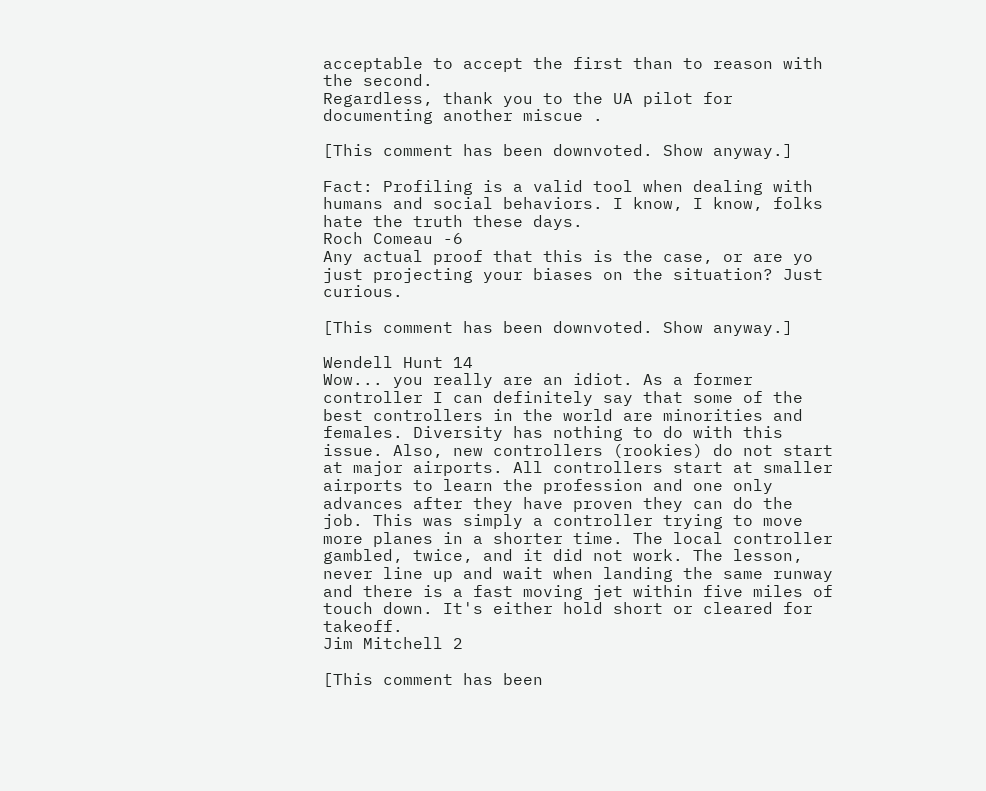acceptable to accept the first than to reason with the second.
Regardless, thank you to the UA pilot for documenting another miscue .

[This comment has been downvoted. Show anyway.]

Fact: Profiling is a valid tool when dealing with humans and social behaviors. I know, I know, folks hate the truth these days.
Roch Comeau -6
Any actual proof that this is the case, or are yo just projecting your biases on the situation? Just curious.

[This comment has been downvoted. Show anyway.]

Wendell Hunt 14
Wow... you really are an idiot. As a former controller I can definitely say that some of the best controllers in the world are minorities and females. Diversity has nothing to do with this issue. Also, new controllers (rookies) do not start at major airports. All controllers start at smaller airports to learn the profession and one only advances after they have proven they can do the job. This was simply a controller trying to move more planes in a shorter time. The local controller gambled, twice, and it did not work. The lesson, never line up and wait when landing the same runway and there is a fast moving jet within five miles of touch down. It's either hold short or cleared for takeoff.
Jim Mitchell 2

[This comment has been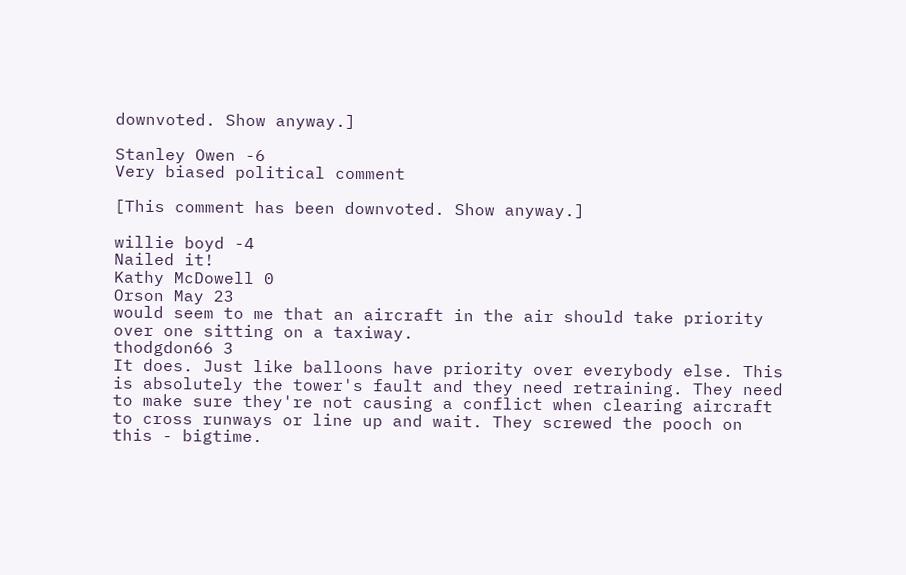downvoted. Show anyway.]

Stanley Owen -6
Very biased political comment

[This comment has been downvoted. Show anyway.]

willie boyd -4
Nailed it!
Kathy McDowell 0
Orson May 23
would seem to me that an aircraft in the air should take priority over one sitting on a taxiway.
thodgdon66 3
It does. Just like balloons have priority over everybody else. This is absolutely the tower's fault and they need retraining. They need to make sure they're not causing a conflict when clearing aircraft to cross runways or line up and wait. They screwed the pooch on this - bigtime.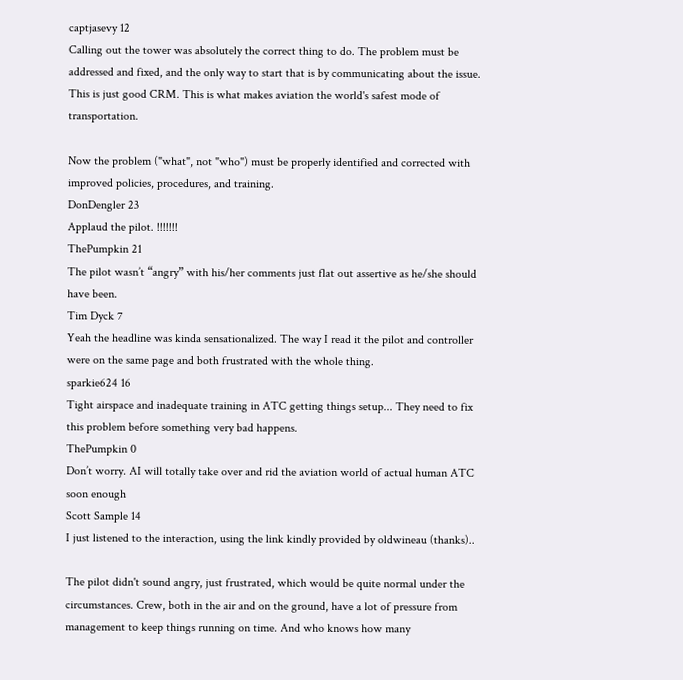captjasevy 12
Calling out the tower was absolutely the correct thing to do. The problem must be addressed and fixed, and the only way to start that is by communicating about the issue. This is just good CRM. This is what makes aviation the world's safest mode of transportation.

Now the problem ("what", not "who") must be properly identified and corrected with improved policies, procedures, and training.
DonDengler 23
Applaud the pilot. !!!!!!!
ThePumpkin 21
The pilot wasn’t “angry” with his/her comments just flat out assertive as he/she should have been.
Tim Dyck 7
Yeah the headline was kinda sensationalized. The way I read it the pilot and controller were on the same page and both frustrated with the whole thing.
sparkie624 16
Tight airspace and inadequate training in ATC getting things setup... They need to fix this problem before something very bad happens.
ThePumpkin 0
Don’t worry. AI will totally take over and rid the aviation world of actual human ATC soon enough
Scott Sample 14
I just listened to the interaction, using the link kindly provided by oldwineau (thanks)..

The pilot didn't sound angry, just frustrated, which would be quite normal under the circumstances. Crew, both in the air and on the ground, have a lot of pressure from management to keep things running on time. And who knows how many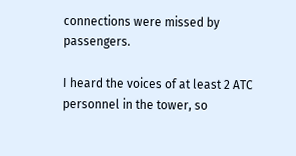connections were missed by passengers.

I heard the voices of at least 2 ATC personnel in the tower, so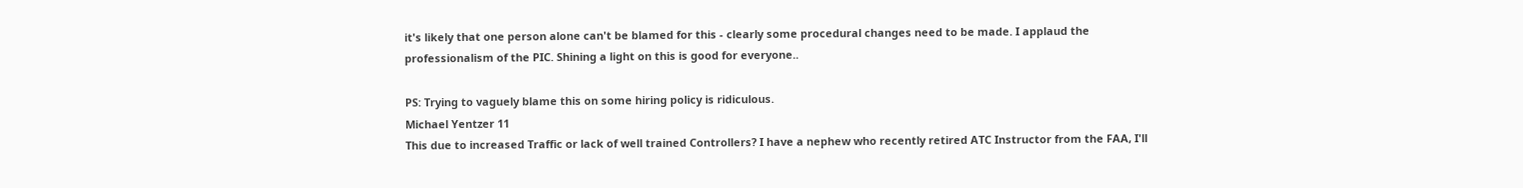it's likely that one person alone can't be blamed for this - clearly some procedural changes need to be made. I applaud the professionalism of the PIC. Shining a light on this is good for everyone..

PS: Trying to vaguely blame this on some hiring policy is ridiculous.
Michael Yentzer 11
This due to increased Traffic or lack of well trained Controllers? I have a nephew who recently retired ATC Instructor from the FAA, I'll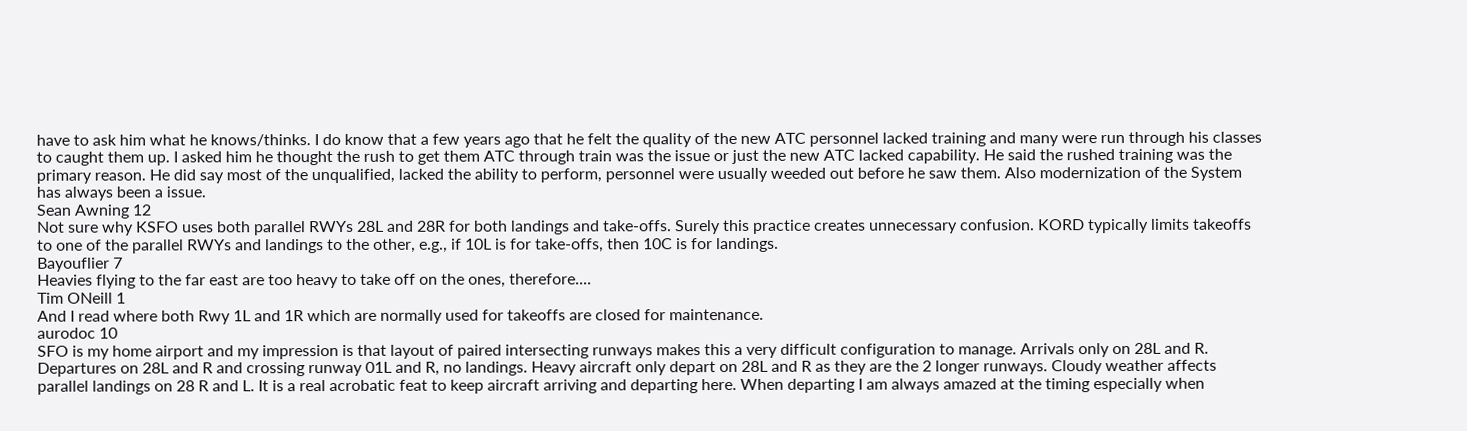have to ask him what he knows/thinks. I do know that a few years ago that he felt the quality of the new ATC personnel lacked training and many were run through his classes to caught them up. I asked him he thought the rush to get them ATC through train was the issue or just the new ATC lacked capability. He said the rushed training was the primary reason. He did say most of the unqualified, lacked the ability to perform, personnel were usually weeded out before he saw them. Also modernization of the System has always been a issue.
Sean Awning 12
Not sure why KSFO uses both parallel RWYs 28L and 28R for both landings and take-offs. Surely this practice creates unnecessary confusion. KORD typically limits takeoffs to one of the parallel RWYs and landings to the other, e.g., if 10L is for take-offs, then 10C is for landings.
Bayouflier 7
Heavies flying to the far east are too heavy to take off on the ones, therefore....
Tim ONeill 1
And I read where both Rwy 1L and 1R which are normally used for takeoffs are closed for maintenance.
aurodoc 10
SFO is my home airport and my impression is that layout of paired intersecting runways makes this a very difficult configuration to manage. Arrivals only on 28L and R. Departures on 28L and R and crossing runway 01L and R, no landings. Heavy aircraft only depart on 28L and R as they are the 2 longer runways. Cloudy weather affects parallel landings on 28 R and L. It is a real acrobatic feat to keep aircraft arriving and departing here. When departing I am always amazed at the timing especially when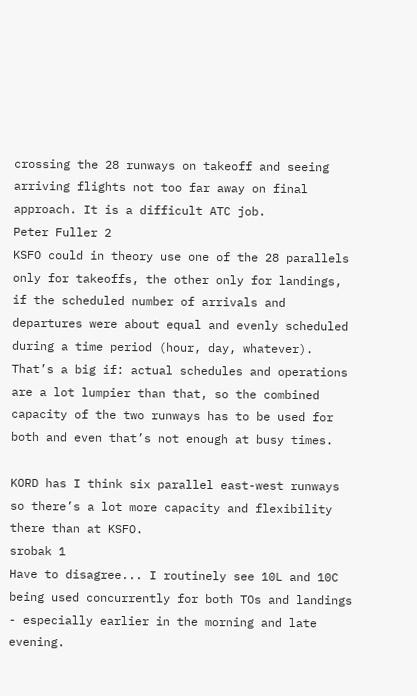crossing the 28 runways on takeoff and seeing arriving flights not too far away on final approach. It is a difficult ATC job.
Peter Fuller 2
KSFO could in theory use one of the 28 parallels only for takeoffs, the other only for landings, if the scheduled number of arrivals and departures were about equal and evenly scheduled during a time period (hour, day, whatever). That’s a big if: actual schedules and operations are a lot lumpier than that, so the combined capacity of the two runways has to be used for both and even that’s not enough at busy times.

KORD has I think six parallel east-west runways so there’s a lot more capacity and flexibility there than at KSFO.
srobak 1
Have to disagree... I routinely see 10L and 10C being used concurrently for both TOs and landings - especially earlier in the morning and late evening.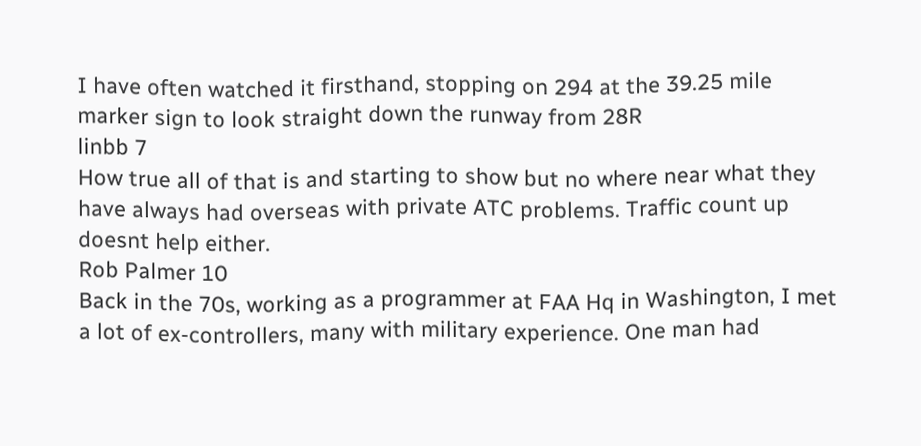I have often watched it firsthand, stopping on 294 at the 39.25 mile marker sign to look straight down the runway from 28R
linbb 7
How true all of that is and starting to show but no where near what they have always had overseas with private ATC problems. Traffic count up doesnt help either.
Rob Palmer 10
Back in the 70s, working as a programmer at FAA Hq in Washington, I met a lot of ex-controllers, many with military experience. One man had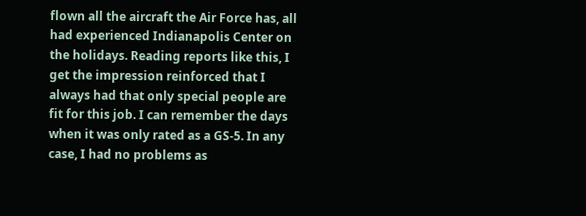flown all the aircraft the Air Force has, all had experienced Indianapolis Center on the holidays. Reading reports like this, I get the impression reinforced that I always had that only special people are fit for this job. I can remember the days when it was only rated as a GS-5. In any case, I had no problems as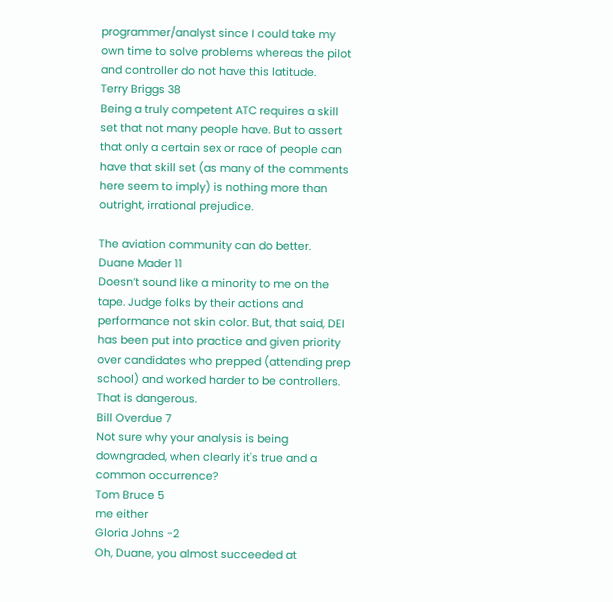programmer/analyst since I could take my own time to solve problems whereas the pilot and controller do not have this latitude.
Terry Briggs 38
Being a truly competent ATC requires a skill set that not many people have. But to assert that only a certain sex or race of people can have that skill set (as many of the comments here seem to imply) is nothing more than outright, irrational prejudice.

The aviation community can do better.
Duane Mader 11
Doesn’t sound like a minority to me on the tape. Judge folks by their actions and performance not skin color. But, that said, DEI has been put into practice and given priority over candidates who prepped (attending prep school) and worked harder to be controllers. That is dangerous.
Bill Overdue 7
Not sure why your analysis is being downgraded, when clearly it's true and a common occurrence?
Tom Bruce 5
me either
Gloria Johns -2
Oh, Duane, you almost succeeded at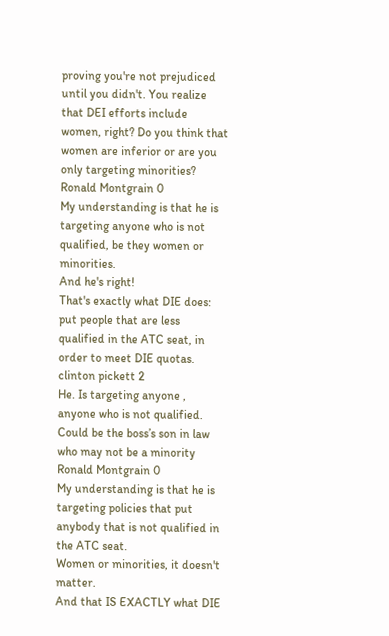proving you're not prejudiced until you didn't. You realize that DEI efforts include women, right? Do you think that women are inferior or are you only targeting minorities?
Ronald Montgrain 0
My understanding is that he is targeting anyone who is not qualified, be they women or minorities.
And he's right!
That's exactly what DIE does: put people that are less qualified in the ATC seat, in order to meet DIE quotas.
clinton pickett 2
He. Is targeting anyone , anyone who is not qualified. Could be the boss’s son in law who may not be a minority
Ronald Montgrain 0
My understanding is that he is targeting policies that put anybody that is not qualified in the ATC seat.
Women or minorities, it doesn't matter.
And that IS EXACTLY what DIE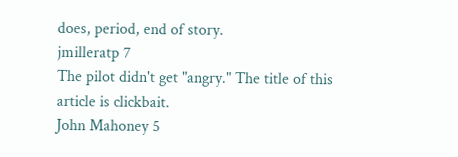does, period, end of story.
jmilleratp 7
The pilot didn't get "angry." The title of this article is clickbait.
John Mahoney 5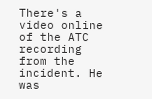There's a video online of the ATC recording from the incident. He was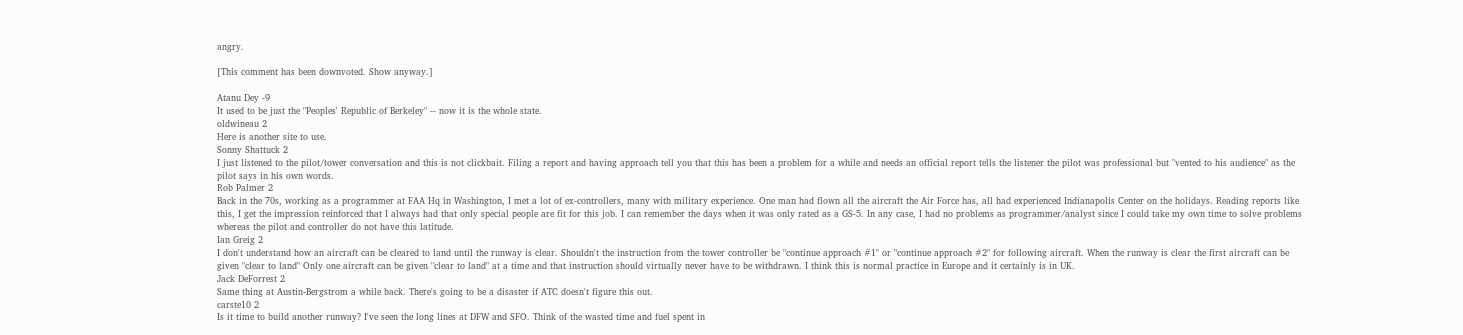angry.

[This comment has been downvoted. Show anyway.]

Atanu Dey -9
It used to be just the "Peoples' Republic of Berkeley" -- now it is the whole state.
oldwineau 2
Here is another site to use.
Sonny Shattuck 2
I just listened to the pilot/tower conversation and this is not clickbait. Filing a report and having approach tell you that this has been a problem for a while and needs an official report tells the listener the pilot was professional but "vented to his audience" as the pilot says in his own words.
Rob Palmer 2
Back in the 70s, working as a programmer at FAA Hq in Washington, I met a lot of ex-controllers, many with military experience. One man had flown all the aircraft the Air Force has, all had experienced Indianapolis Center on the holidays. Reading reports like this, I get the impression reinforced that I always had that only special people are fit for this job. I can remember the days when it was only rated as a GS-5. In any case, I had no problems as programmer/analyst since I could take my own time to solve problems whereas the pilot and controller do not have this latitude.
Ian Greig 2
I don't understand how an aircraft can be cleared to land until the runway is clear. Shouldn't the instruction from the tower controller be "continue approach #1" or "continue approach #2" for following aircraft. When the runway is clear the first aircraft can be given "clear to land" Only one aircraft can be given "clear to land" at a time and that instruction should virtually never have to be withdrawn. I think this is normal practice in Europe and it certainly is in UK.
Jack DeForrest 2
Same thing at Austin-Bergstrom a while back. There's going to be a disaster if ATC doesn't figure this out.
carste10 2
Is it time to build another runway? I've seen the long lines at DFW and SFO. Think of the wasted time and fuel spent in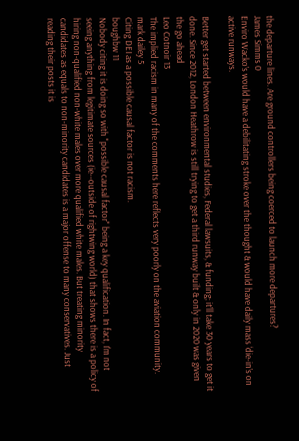the departure lines. Are ground controllers being coerced to launch more departures?
James Simms 0
Enviro Wacko’s would have a debilitating stroke over the thought & would have daily mass ‘die-in’s on active runways.

Better get started between environmental studies, Federal lawsuits, & funding; it’ll take 30 years to get it done. Since 2012, London Heathrow is still trying to get a third runway built & only in 2020 was given the go ahead
Leo Cotnoir 13
The implied racism in many of the comments here reflects very poorly on the aviation community.
mark dailey 5
Citing DEI as a possible causal factor is not racism.
boughbw 11
Nobody citing it is doing so with "possible causal factor" being a key qualification. In fact, I'm not seeing anything from legitimate sources (ie--outside of rightwing world) that shows there is a policy of hiring non-qualified non-white males over more qualified white males. But treating minority candidates as equals to non-minority candidates is a major offense to many conservatives. Just reading their posts it is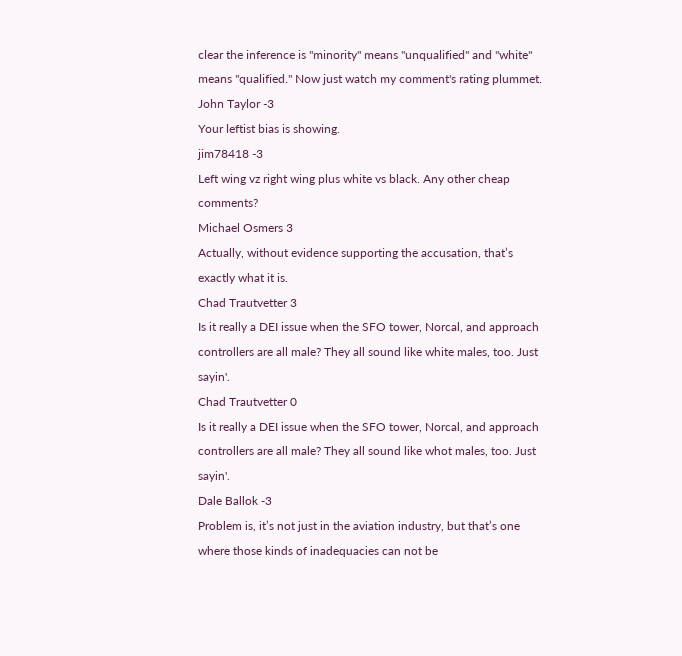clear the inference is "minority" means "unqualified" and "white" means "qualified." Now just watch my comment's rating plummet.
John Taylor -3
Your leftist bias is showing.
jim78418 -3
Left wing vz right wing plus white vs black. Any other cheap comments?
Michael Osmers 3
Actually, without evidence supporting the accusation, that’s exactly what it is.
Chad Trautvetter 3
Is it really a DEI issue when the SFO tower, Norcal, and approach controllers are all male? They all sound like white males, too. Just sayin'.
Chad Trautvetter 0
Is it really a DEI issue when the SFO tower, Norcal, and approach controllers are all male? They all sound like whot males, too. Just sayin'.
Dale Ballok -3
Problem is, it’s not just in the aviation industry, but that’s one where those kinds of inadequacies can not be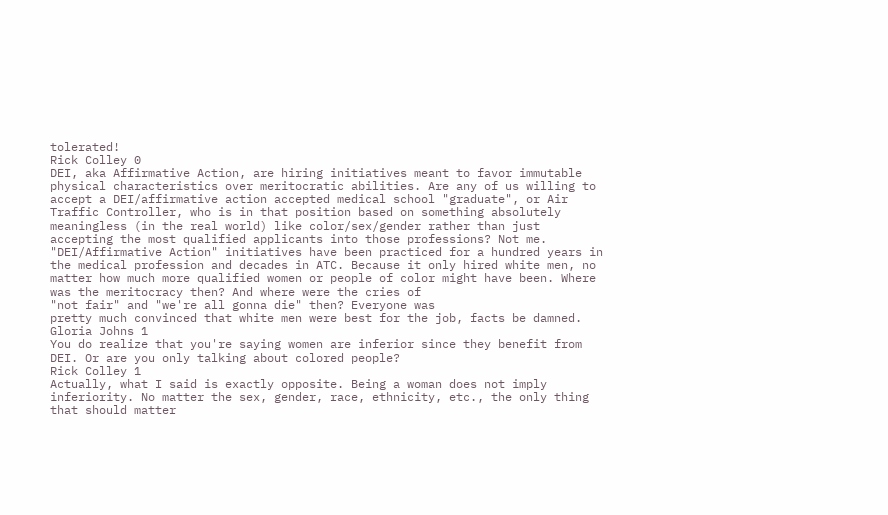tolerated!
Rick Colley 0
DEI, aka Affirmative Action, are hiring initiatives meant to favor immutable physical characteristics over meritocratic abilities. Are any of us willing to accept a DEI/affirmative action accepted medical school "graduate", or Air Traffic Controller, who is in that position based on something absolutely meaningless (in the real world) like color/sex/gender rather than just accepting the most qualified applicants into those professions? Not me.
"DEI/Affirmative Action" initiatives have been practiced for a hundred years in the medical profession and decades in ATC. Because it only hired white men, no matter how much more qualified women or people of color might have been. Where was the meritocracy then? And where were the cries of
"not fair" and "we're all gonna die" then? Everyone was
pretty much convinced that white men were best for the job, facts be damned.
Gloria Johns 1
You do realize that you're saying women are inferior since they benefit from DEI. Or are you only talking about colored people?
Rick Colley 1
Actually, what I said is exactly opposite. Being a woman does not imply inferiority. No matter the sex, gender, race, ethnicity, etc., the only thing that should matter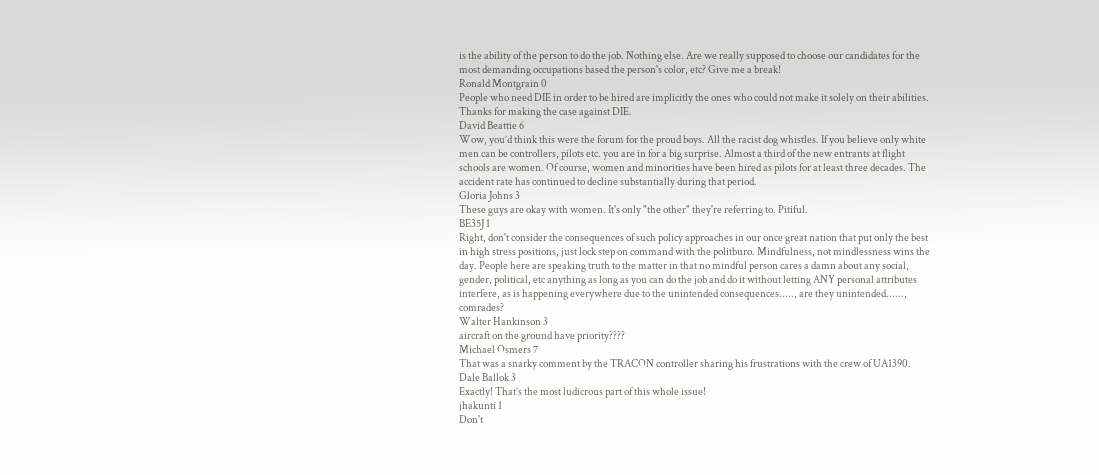is the ability of the person to do the job. Nothing else. Are we really supposed to choose our candidates for the most demanding occupations based the person's color, etc? Give me a break!
Ronald Montgrain 0
People who need DIE in order to be hired are implicitly the ones who could not make it solely on their abilities.
Thanks for making the case against DIE.
David Beattie 6
Wow, you’d think this were the forum for the proud boys. All the racist dog whistles. If you believe only white men can be controllers, pilots etc. you are in for a big surprise. Almost a third of the new entrants at flight schools are women. Of course, women and minorities have been hired as pilots for at least three decades. The accident rate has continued to decline substantially during that period.
Gloria Johns 3
These guys are okay with women. It's only "the other" they're referring to. Pitiful.
BE35J 1
Right, don't consider the consequences of such policy approaches in our once great nation that put only the best in high stress positions, just lock step on command with the politburo. Mindfulness, not mindlessness wins the day. People here are speaking truth to the matter in that no mindful person cares a damn about any social, gender, political, etc anything as long as you can do the job and do it without letting ANY personal attributes interfere, as is happening everywhere due to the unintended consequences....., are they unintended......, comrades?
Walter Hankinson 3
aircraft on the ground have priority????
Michael Osmers 7
That was a snarky comment by the TRACON controller sharing his frustrations with the crew of UA1390.
Dale Ballok 3
Exactly! That’s the most ludicrous part of this whole issue!
jhakunti 1
Don't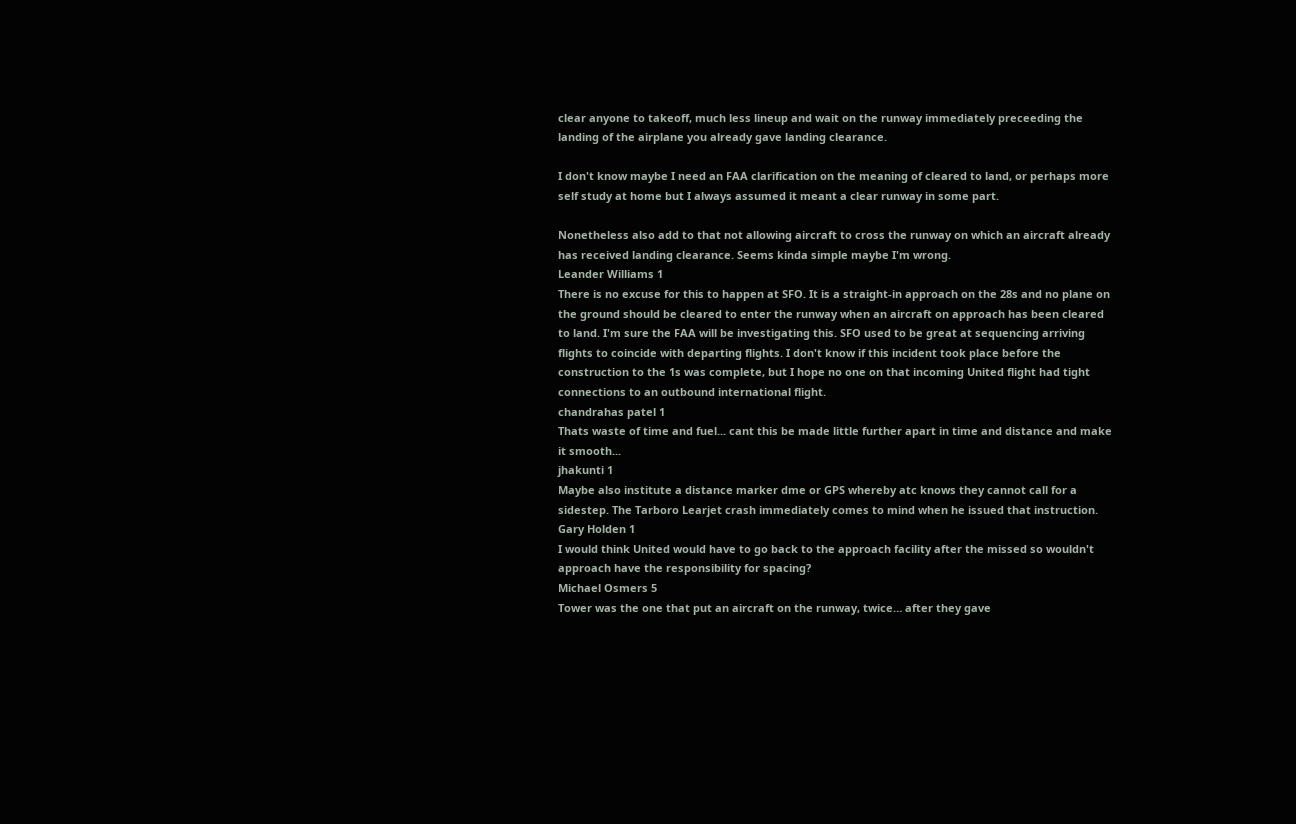clear anyone to takeoff, much less lineup and wait on the runway immediately preceeding the landing of the airplane you already gave landing clearance.

I don't know maybe I need an FAA clarification on the meaning of cleared to land, or perhaps more self study at home but I always assumed it meant a clear runway in some part.

Nonetheless also add to that not allowing aircraft to cross the runway on which an aircraft already has received landing clearance. Seems kinda simple maybe I'm wrong.
Leander Williams 1
There is no excuse for this to happen at SFO. It is a straight-in approach on the 28s and no plane on the ground should be cleared to enter the runway when an aircraft on approach has been cleared to land. I'm sure the FAA will be investigating this. SFO used to be great at sequencing arriving flights to coincide with departing flights. I don't know if this incident took place before the construction to the 1s was complete, but I hope no one on that incoming United flight had tight connections to an outbound international flight.
chandrahas patel 1
Thats waste of time and fuel... cant this be made little further apart in time and distance and make it smooth...
jhakunti 1
Maybe also institute a distance marker dme or GPS whereby atc knows they cannot call for a sidestep. The Tarboro Learjet crash immediately comes to mind when he issued that instruction.
Gary Holden 1
I would think United would have to go back to the approach facility after the missed so wouldn't approach have the responsibility for spacing?
Michael Osmers 5
Tower was the one that put an aircraft on the runway, twice… after they gave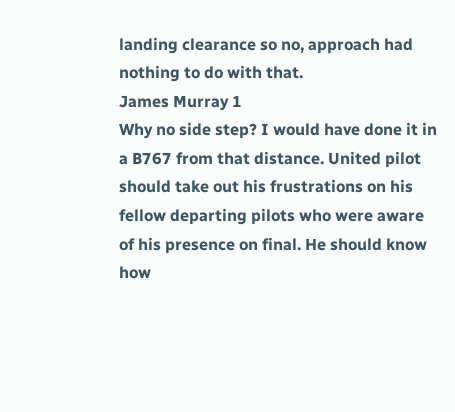landing clearance so no, approach had nothing to do with that.
James Murray 1
Why no side step? I would have done it in a B767 from that distance. United pilot should take out his frustrations on his fellow departing pilots who were aware of his presence on final. He should know how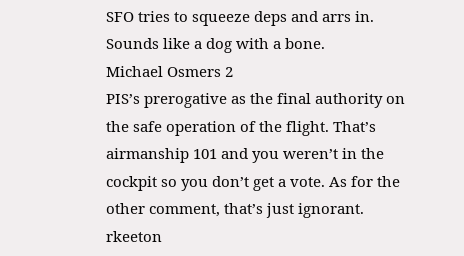SFO tries to squeeze deps and arrs in. Sounds like a dog with a bone.
Michael Osmers 2
PIS’s prerogative as the final authority on the safe operation of the flight. That’s airmanship 101 and you weren’t in the cockpit so you don’t get a vote. As for the other comment, that’s just ignorant.
rkeeton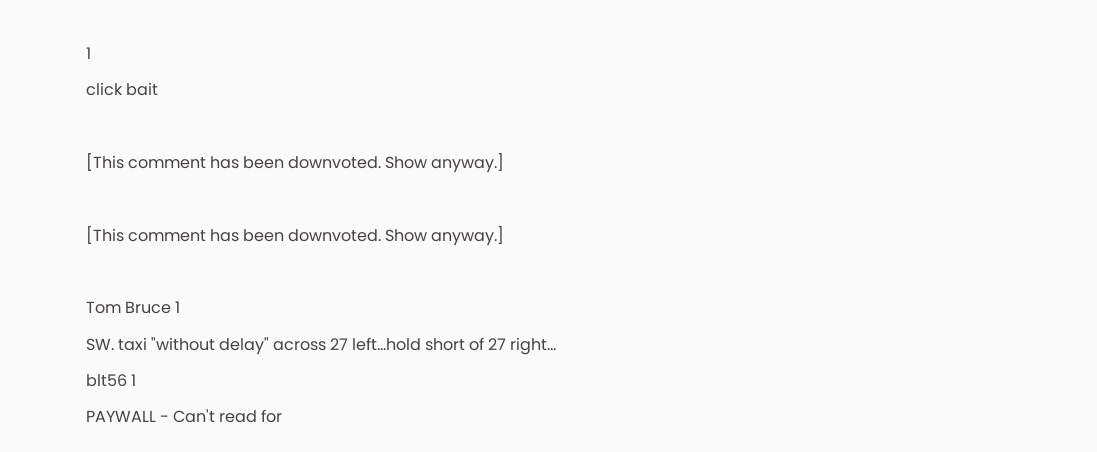1
click bait

[This comment has been downvoted. Show anyway.]

[This comment has been downvoted. Show anyway.]

Tom Bruce 1
SW. taxi "without delay" across 27 left...hold short of 27 right...
blt56 1
PAYWALL - Can't read for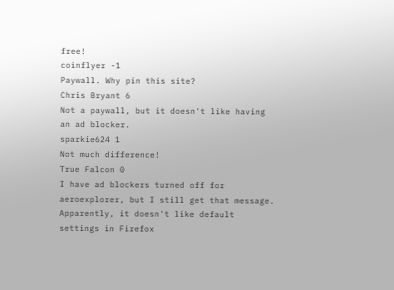free!
coinflyer -1
Paywall. Why pin this site?
Chris Bryant 6
Not a paywall, but it doesn't like having an ad blocker.
sparkie624 1
Not much difference!
True Falcon 0
I have ad blockers turned off for aeroexplorer, but I still get that message. Apparently, it doesn't like default settings in Firefox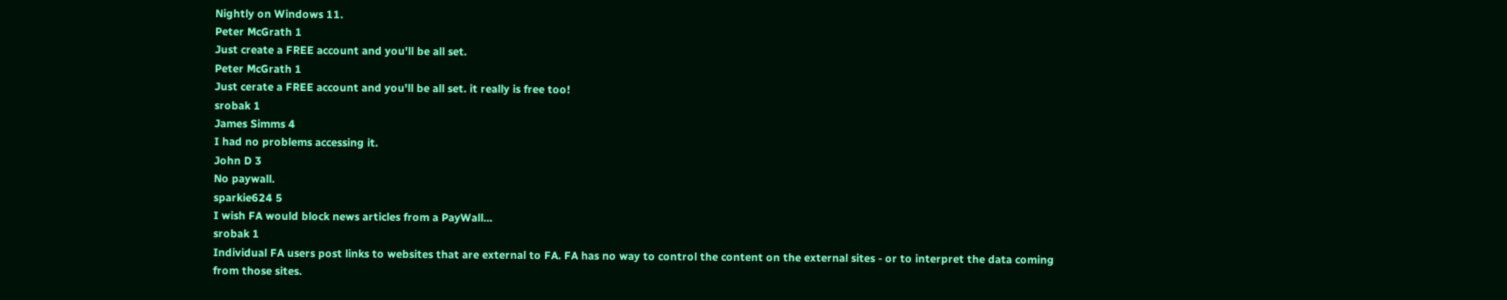Nightly on Windows 11.
Peter McGrath 1
Just create a FREE account and you'll be all set.
Peter McGrath 1
Just cerate a FREE account and you'll be all set. it really is free too!
srobak 1
James Simms 4
I had no problems accessing it.
John D 3
No paywall.
sparkie624 5
I wish FA would block news articles from a PayWall...
srobak 1
Individual FA users post links to websites that are external to FA. FA has no way to control the content on the external sites - or to interpret the data coming from those sites.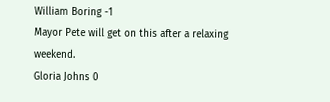William Boring -1
Mayor Pete will get on this after a relaxing weekend.
Gloria Johns 0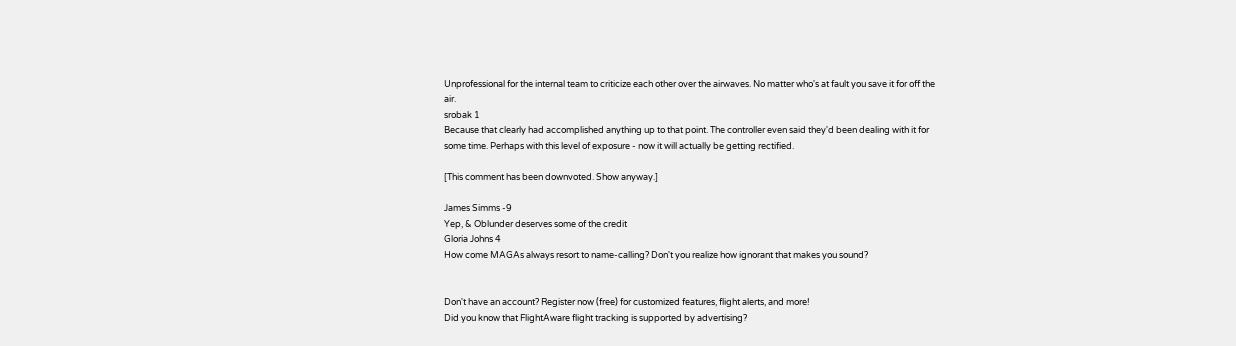Unprofessional for the internal team to criticize each other over the airwaves. No matter who's at fault you save it for off the air.
srobak 1
Because that clearly had accomplished anything up to that point. The controller even said they'd been dealing with it for some time. Perhaps with this level of exposure - now it will actually be getting rectified.

[This comment has been downvoted. Show anyway.]

James Simms -9
Yep, & Oblunder deserves some of the credit
Gloria Johns 4
How come MAGAs always resort to name-calling? Don't you realize how ignorant that makes you sound?


Don't have an account? Register now (free) for customized features, flight alerts, and more!
Did you know that FlightAware flight tracking is supported by advertising?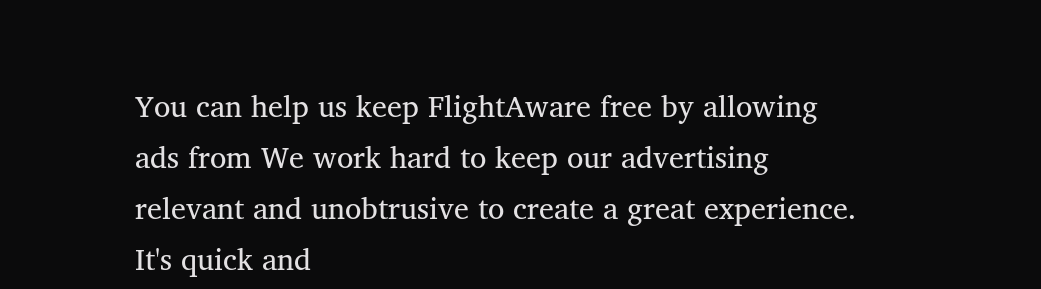You can help us keep FlightAware free by allowing ads from We work hard to keep our advertising relevant and unobtrusive to create a great experience. It's quick and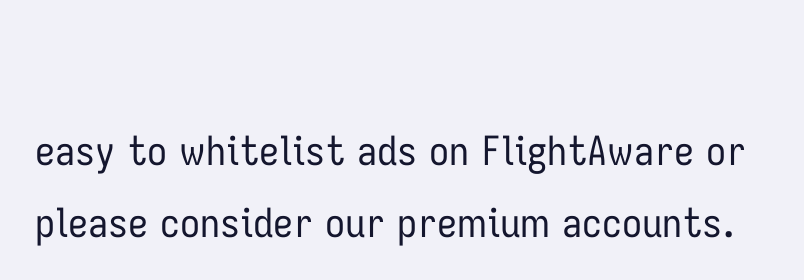easy to whitelist ads on FlightAware or please consider our premium accounts.